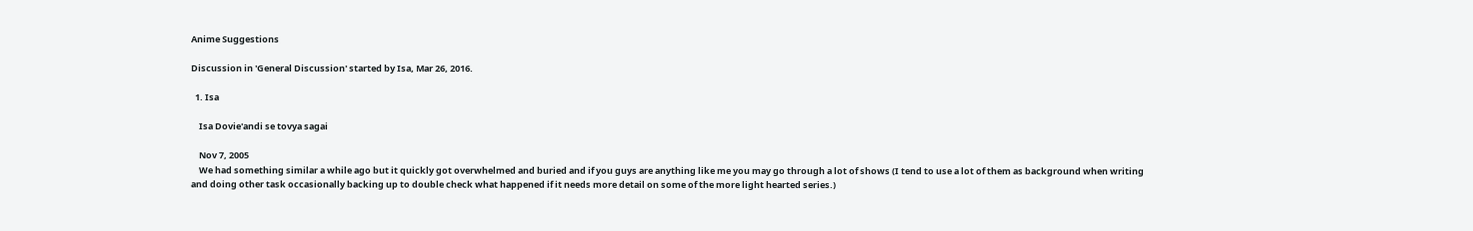Anime Suggestions

Discussion in 'General Discussion' started by Isa, Mar 26, 2016.

  1. Isa

    Isa Dovie'andi se tovya sagai

    Nov 7, 2005
    We had something similar a while ago but it quickly got overwhelmed and buried and if you guys are anything like me you may go through a lot of shows (I tend to use a lot of them as background when writing and doing other task occasionally backing up to double check what happened if it needs more detail on some of the more light hearted series.)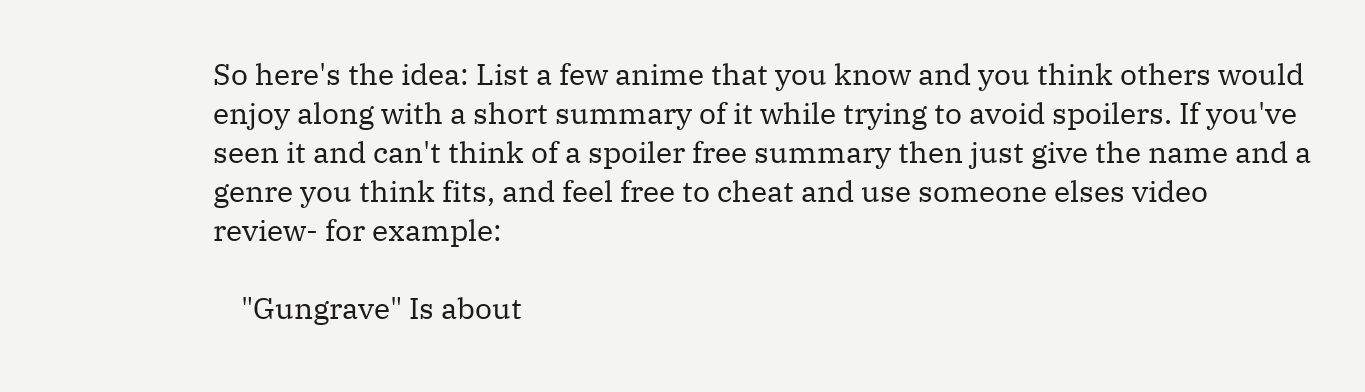So here's the idea: List a few anime that you know and you think others would enjoy along with a short summary of it while trying to avoid spoilers. If you've seen it and can't think of a spoiler free summary then just give the name and a genre you think fits, and feel free to cheat and use someone elses video review- for example:

    "Gungrave" Is about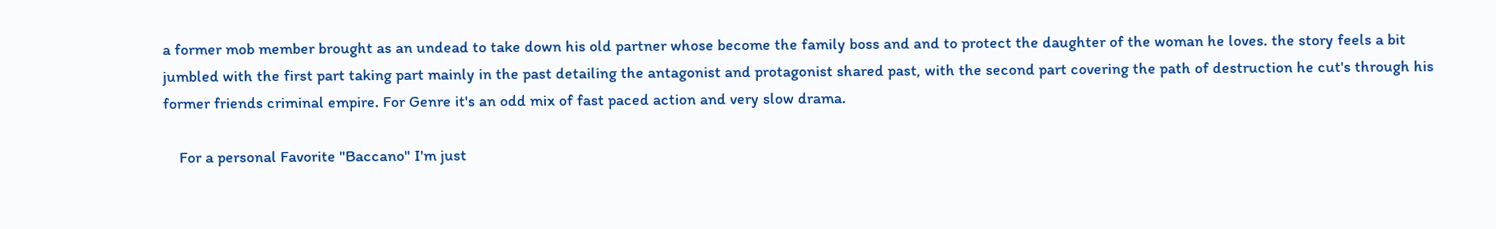a former mob member brought as an undead to take down his old partner whose become the family boss and and to protect the daughter of the woman he loves. the story feels a bit jumbled with the first part taking part mainly in the past detailing the antagonist and protagonist shared past, with the second part covering the path of destruction he cut's through his former friends criminal empire. For Genre it's an odd mix of fast paced action and very slow drama.

    For a personal Favorite "Baccano" I'm just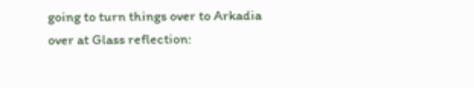going to turn things over to Arkadia over at Glass reflection: